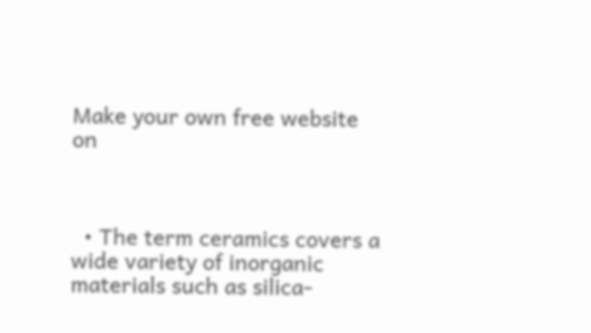Make your own free website on



  • The term ceramics covers a wide variety of inorganic materials such as silica-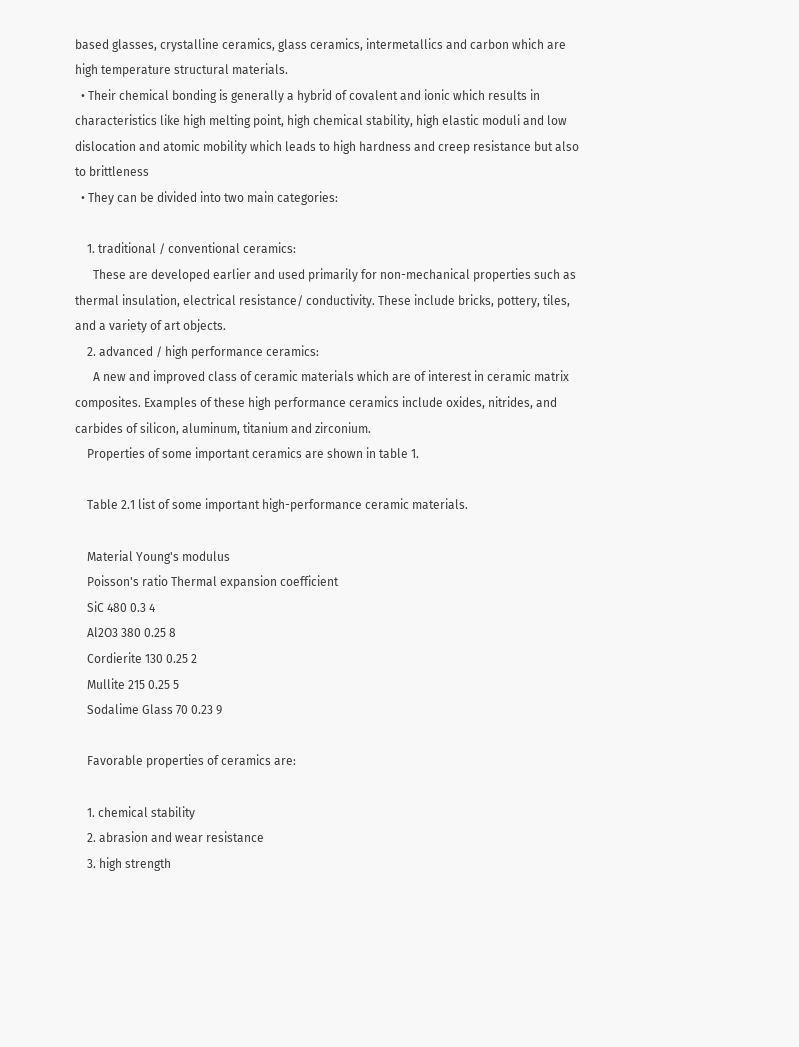based glasses, crystalline ceramics, glass ceramics, intermetallics and carbon which are high temperature structural materials.
  • Their chemical bonding is generally a hybrid of covalent and ionic which results in characteristics like high melting point, high chemical stability, high elastic moduli and low dislocation and atomic mobility which leads to high hardness and creep resistance but also to brittleness
  • They can be divided into two main categories:

    1. traditional / conventional ceramics:
      These are developed earlier and used primarily for non-mechanical properties such as thermal insulation, electrical resistance/ conductivity. These include bricks, pottery, tiles, and a variety of art objects.
    2. advanced / high performance ceramics:
      A new and improved class of ceramic materials which are of interest in ceramic matrix composites. Examples of these high performance ceramics include oxides, nitrides, and carbides of silicon, aluminum, titanium and zirconium.
    Properties of some important ceramics are shown in table 1.

    Table 2.1 list of some important high-performance ceramic materials.

    Material Young's modulus
    Poisson's ratio Thermal expansion coefficient
    SiC 480 0.3 4
    Al2O3 380 0.25 8
    Cordierite 130 0.25 2
    Mullite 215 0.25 5
    Sodalime Glass 70 0.23 9

    Favorable properties of ceramics are:

    1. chemical stability
    2. abrasion and wear resistance
    3. high strength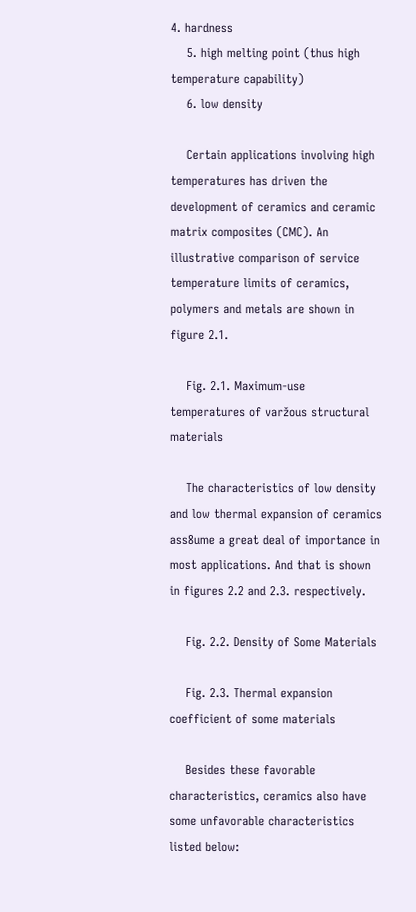4. hardness
    5. high melting point (thus high temperature capability)
    6. low density

    Certain applications involving high temperatures has driven the development of ceramics and ceramic matrix composites (CMC). An illustrative comparison of service temperature limits of ceramics, polymers and metals are shown in figure 2.1.

    Fig. 2.1. Maximum-use temperatures of varžous structural materials

    The characteristics of low density and low thermal expansion of ceramics ass8ume a great deal of importance in most applications. And that is shown in figures 2.2 and 2.3. respectively.

    Fig. 2.2. Density of Some Materials

    Fig. 2.3. Thermal expansion coefficient of some materials

    Besides these favorable characteristics, ceramics also have some unfavorable characteristics listed below: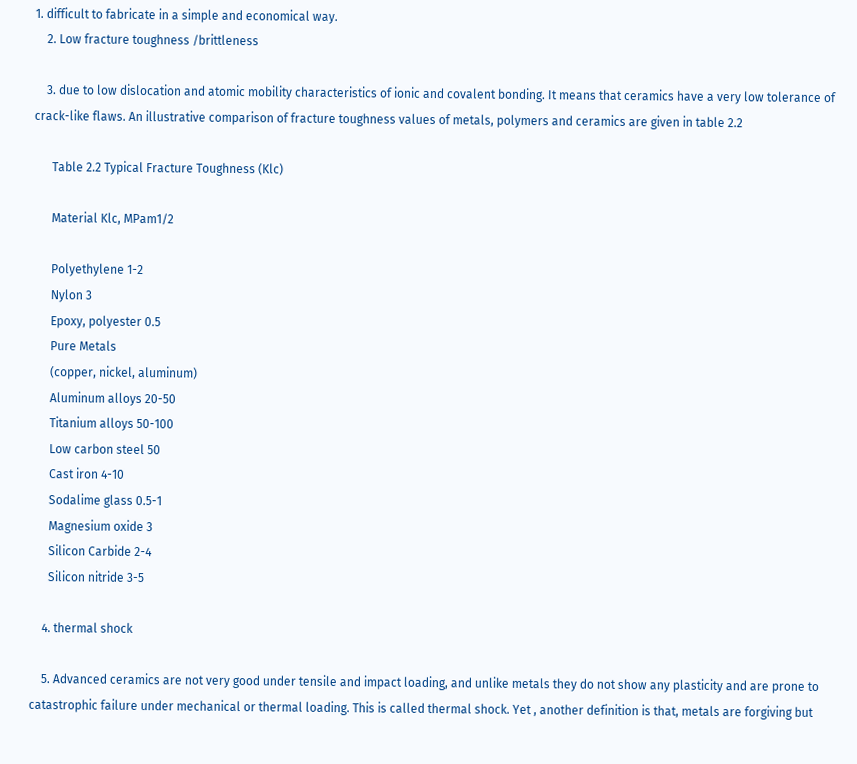1. difficult to fabricate in a simple and economical way.
    2. Low fracture toughness /brittleness

    3. due to low dislocation and atomic mobility characteristics of ionic and covalent bonding. It means that ceramics have a very low tolerance of crack-like flaws. An illustrative comparison of fracture toughness values of metals, polymers and ceramics are given in table 2.2

      Table 2.2 Typical Fracture Toughness (Klc)

      Material Klc, MPam1/2

      Polyethylene 1-2
      Nylon 3
      Epoxy, polyester 0.5
      Pure Metals
      (copper, nickel, aluminum)
      Aluminum alloys 20-50
      Titanium alloys 50-100
      Low carbon steel 50
      Cast iron 4-10
      Sodalime glass 0.5-1
      Magnesium oxide 3
      Silicon Carbide 2-4
      Silicon nitride 3-5

    4. thermal shock

    5. Advanced ceramics are not very good under tensile and impact loading, and unlike metals they do not show any plasticity and are prone to catastrophic failure under mechanical or thermal loading. This is called thermal shock. Yet , another definition is that, metals are forgiving but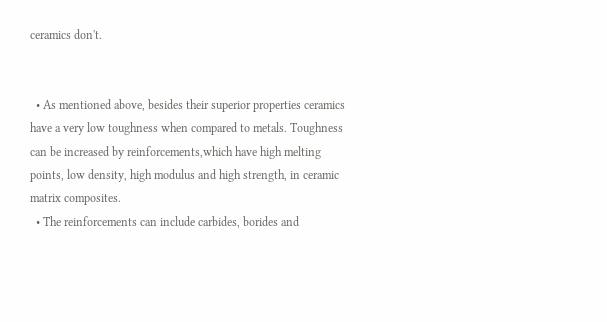ceramics don't.


  • As mentioned above, besides their superior properties ceramics have a very low toughness when compared to metals. Toughness can be increased by reinforcements,which have high melting points, low density, high modulus and high strength, in ceramic matrix composites.
  • The reinforcements can include carbides, borides and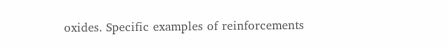oxides. Specific examples of reinforcements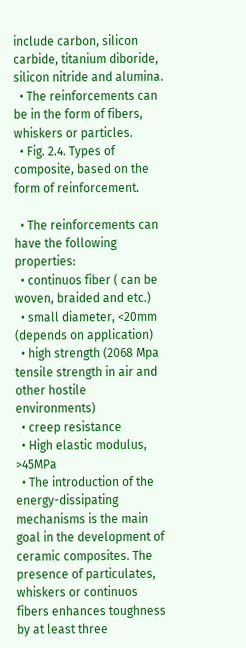include carbon, silicon carbide, titanium diboride, silicon nitride and alumina.
  • The reinforcements can be in the form of fibers, whiskers or particles.
  • Fig. 2.4. Types of composite, based on the form of reinforcement.

  • The reinforcements can have the following properties:
  • continuos fiber ( can be woven, braided and etc.)
  • small diameter, <20mm (depends on application)
  • high strength (2068 Mpa tensile strength in air and other hostile environments)
  • creep resistance
  • High elastic modulus, >45MPa
  • The introduction of the energy-dissipating mechanisms is the main goal in the development of ceramic composites. The presence of particulates, whiskers or continuos fibers enhances toughness by at least three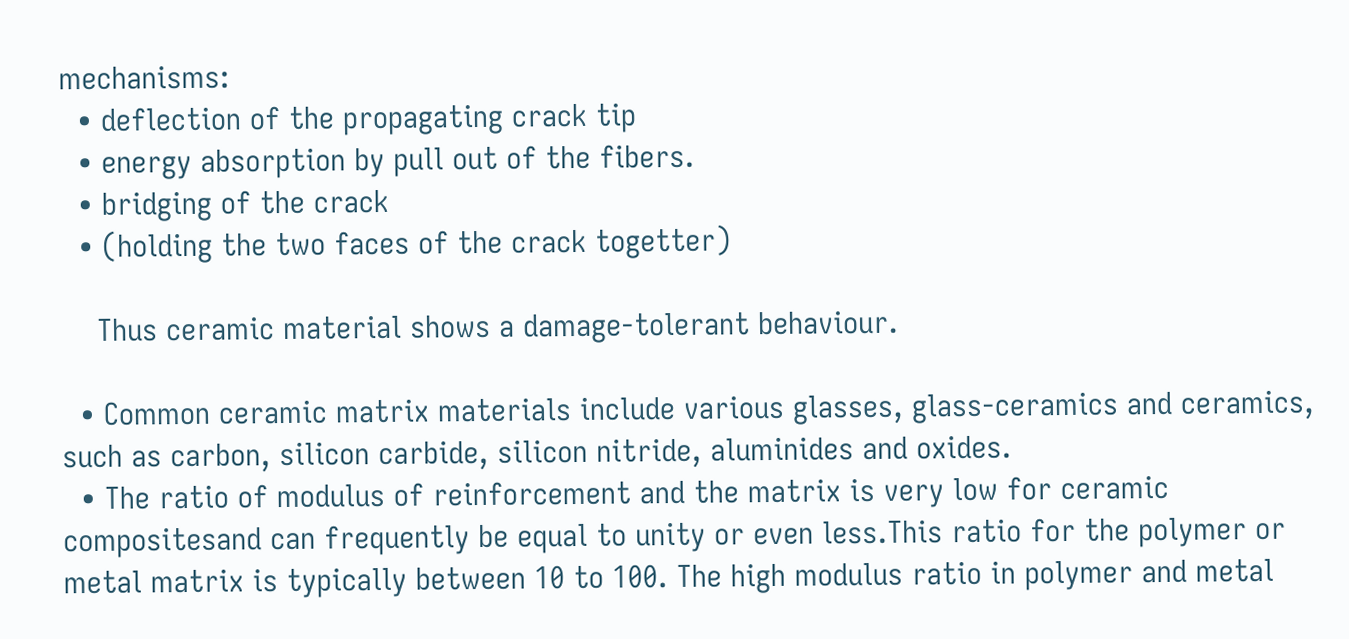mechanisms:
  • deflection of the propagating crack tip
  • energy absorption by pull out of the fibers.
  • bridging of the crack
  • (holding the two faces of the crack togetter)

    Thus ceramic material shows a damage-tolerant behaviour.

  • Common ceramic matrix materials include various glasses, glass-ceramics and ceramics, such as carbon, silicon carbide, silicon nitride, aluminides and oxides.
  • The ratio of modulus of reinforcement and the matrix is very low for ceramic compositesand can frequently be equal to unity or even less.This ratio for the polymer or metal matrix is typically between 10 to 100. The high modulus ratio in polymer and metal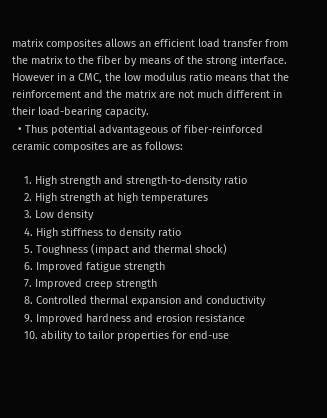matrix composites allows an efficient load transfer from the matrix to the fiber by means of the strong interface. However in a CMC, the low modulus ratio means that the reinforcement and the matrix are not much different in their load-bearing capacity.
  • Thus potential advantageous of fiber-reinforced ceramic composites are as follows:

    1. High strength and strength-to-density ratio
    2. High strength at high temperatures
    3. Low density
    4. High stiffness to density ratio
    5. Toughness (impact and thermal shock)
    6. Improved fatigue strength
    7. Improved creep strength
    8. Controlled thermal expansion and conductivity
    9. Improved hardness and erosion resistance
    10. ability to tailor properties for end-use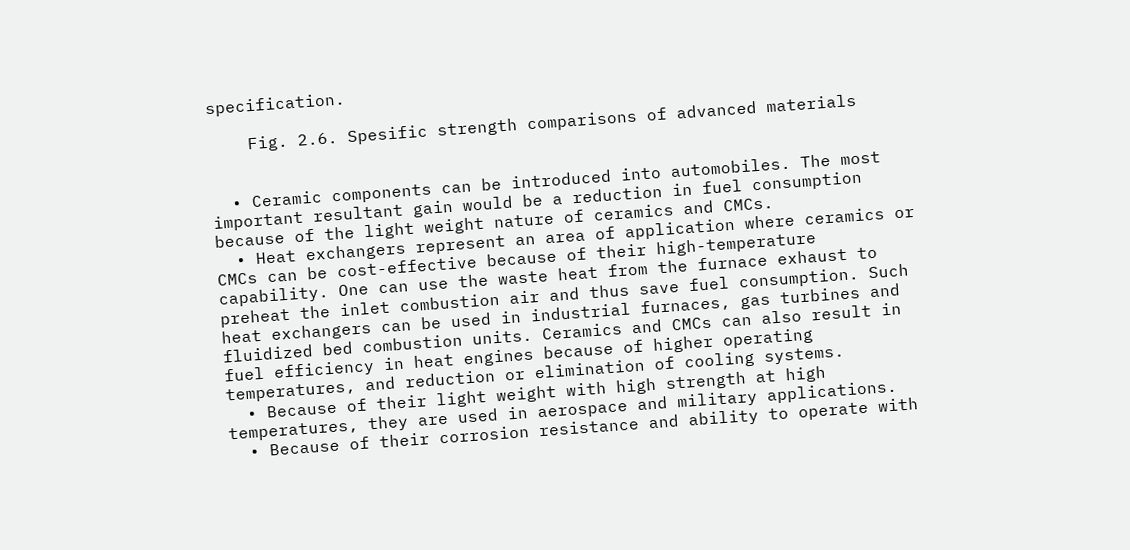specification.

    Fig. 2.6. Spesific strength comparisons of advanced materials


  • Ceramic components can be introduced into automobiles. The most important resultant gain would be a reduction in fuel consumption because of the light weight nature of ceramics and CMCs.
  • Heat exchangers represent an area of application where ceramics or CMCs can be cost-effective because of their high-temperature capability. One can use the waste heat from the furnace exhaust to preheat the inlet combustion air and thus save fuel consumption. Such heat exchangers can be used in industrial furnaces, gas turbines and fluidized bed combustion units. Ceramics and CMCs can also result in fuel efficiency in heat engines because of higher operating temperatures, and reduction or elimination of cooling systems.
  • Because of their light weight with high strength at high temperatures, they are used in aerospace and military applications.
  • Because of their corrosion resistance and ability to operate with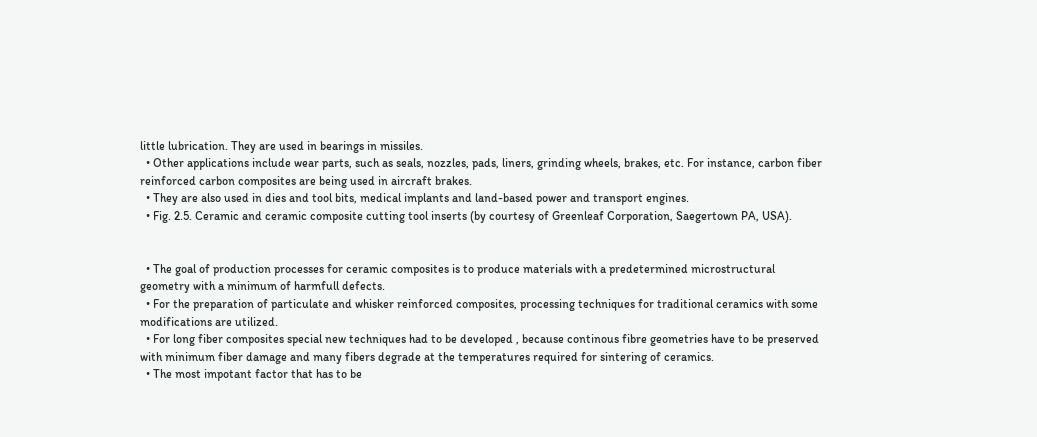little lubrication. They are used in bearings in missiles.
  • Other applications include wear parts, such as seals, nozzles, pads, liners, grinding wheels, brakes, etc. For instance, carbon fiber reinforced carbon composites are being used in aircraft brakes.
  • They are also used in dies and tool bits, medical implants and land-based power and transport engines.
  • Fig. 2.5. Ceramic and ceramic composite cutting tool inserts (by courtesy of Greenleaf Corporation, Saegertown PA, USA).


  • The goal of production processes for ceramic composites is to produce materials with a predetermined microstructural geometry with a minimum of harmfull defects.
  • For the preparation of particulate and whisker reinforced composites, processing techniques for traditional ceramics with some modifications are utilized.
  • For long fiber composites special new techniques had to be developed , because continous fibre geometries have to be preserved with minimum fiber damage and many fibers degrade at the temperatures required for sintering of ceramics.
  • The most impotant factor that has to be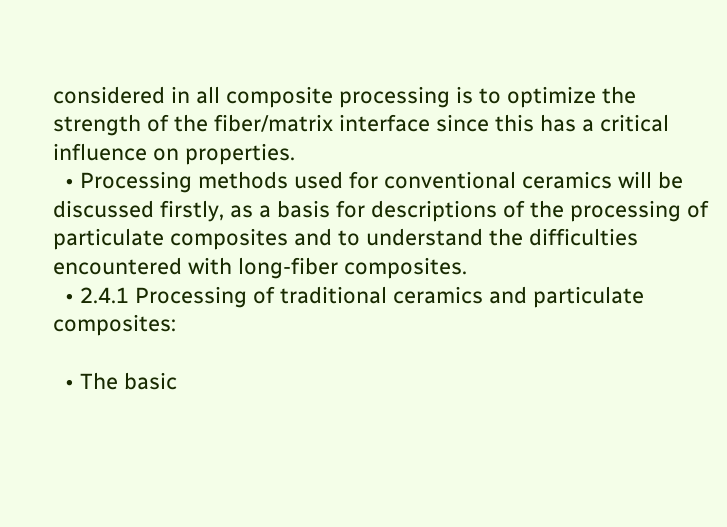considered in all composite processing is to optimize the strength of the fiber/matrix interface since this has a critical influence on properties.
  • Processing methods used for conventional ceramics will be discussed firstly, as a basis for descriptions of the processing of particulate composites and to understand the difficulties encountered with long-fiber composites.
  • 2.4.1 Processing of traditional ceramics and particulate composites:

  • The basic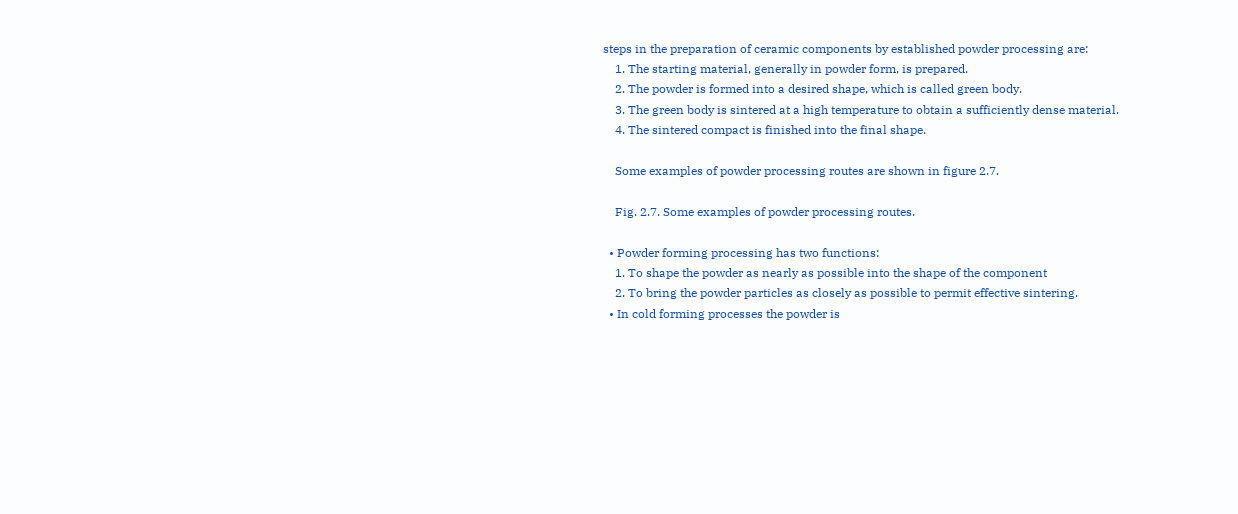steps in the preparation of ceramic components by established powder processing are:
    1. The starting material, generally in powder form, is prepared.
    2. The powder is formed into a desired shape, which is called green body.
    3. The green body is sintered at a high temperature to obtain a sufficiently dense material.
    4. The sintered compact is finished into the final shape.

    Some examples of powder processing routes are shown in figure 2.7.

    Fig. 2.7. Some examples of powder processing routes.

  • Powder forming processing has two functions:
    1. To shape the powder as nearly as possible into the shape of the component
    2. To bring the powder particles as closely as possible to permit effective sintering.
  • In cold forming processes the powder is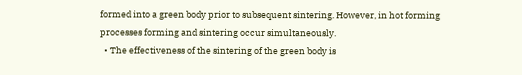formed into a green body prior to subsequent sintering. However, in hot forming processes forming and sintering occur simultaneously.
  • The effectiveness of the sintering of the green body is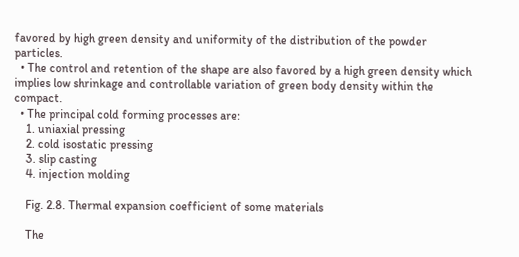favored by high green density and uniformity of the distribution of the powder particles.
  • The control and retention of the shape are also favored by a high green density which implies low shrinkage and controllable variation of green body density within the compact.
  • The principal cold forming processes are:
    1. uniaxial pressing
    2. cold isostatic pressing
    3. slip casting
    4. injection molding

    Fig. 2.8. Thermal expansion coefficient of some materials

    The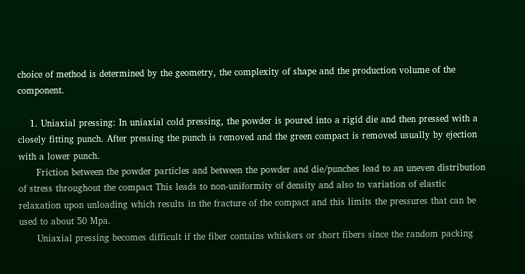choice of method is determined by the geometry, the complexity of shape and the production volume of the component.

    1. Uniaxial pressing: In uniaxial cold pressing, the powder is poured into a rigid die and then pressed with a closely fitting punch. After pressing the punch is removed and the green compact is removed usually by ejection with a lower punch.
      Friction between the powder particles and between the powder and die/punches lead to an uneven distribution of stress throughout the compact This leads to non-uniformity of density and also to variation of elastic relaxation upon unloading which results in the fracture of the compact and this limits the pressures that can be used to about 50 Mpa.
      Uniaxial pressing becomes difficult if the fiber contains whiskers or short fibers since the random packing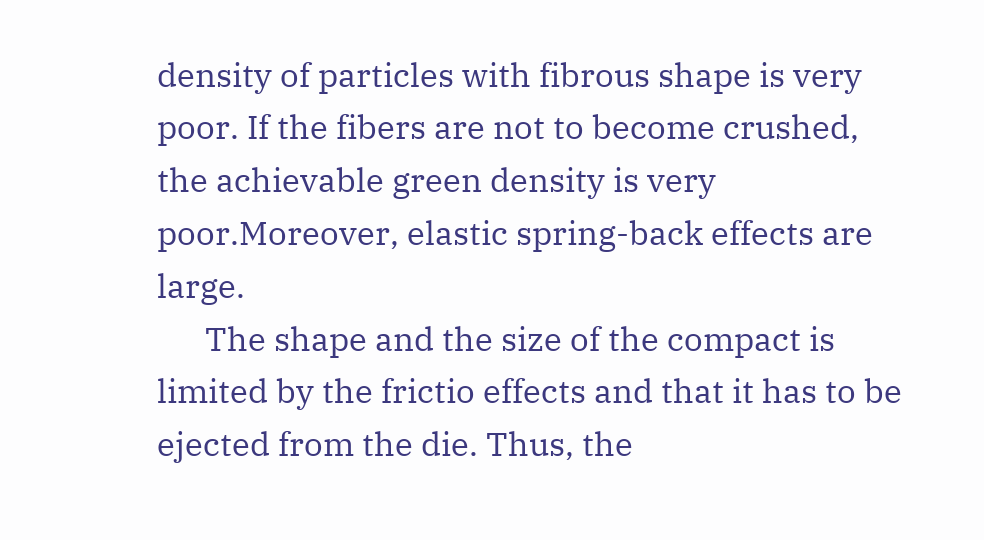density of particles with fibrous shape is very poor. If the fibers are not to become crushed, the achievable green density is very poor.Moreover, elastic spring-back effects are large.
      The shape and the size of the compact is limited by the frictio effects and that it has to be ejected from the die. Thus, the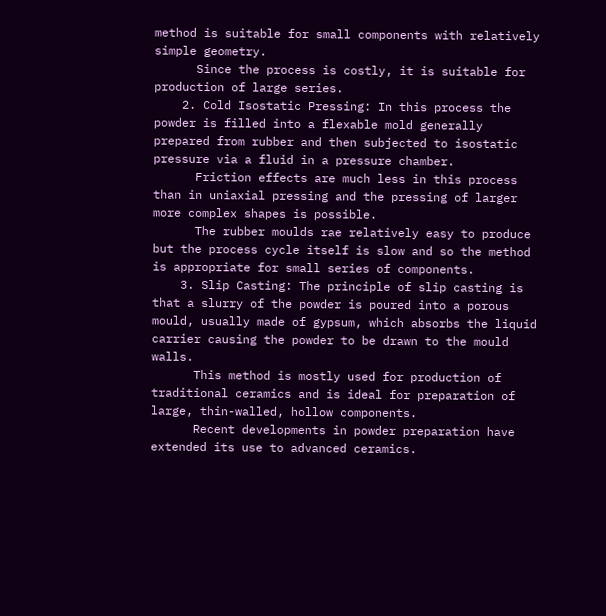method is suitable for small components with relatively simple geometry.
      Since the process is costly, it is suitable for production of large series.
    2. Cold Isostatic Pressing: In this process the powder is filled into a flexable mold generally prepared from rubber and then subjected to isostatic pressure via a fluid in a pressure chamber.
      Friction effects are much less in this process than in uniaxial pressing and the pressing of larger more complex shapes is possible.
      The rubber moulds rae relatively easy to produce but the process cycle itself is slow and so the method is appropriate for small series of components.
    3. Slip Casting: The principle of slip casting is that a slurry of the powder is poured into a porous mould, usually made of gypsum, which absorbs the liquid carrier causing the powder to be drawn to the mould walls.
      This method is mostly used for production of traditional ceramics and is ideal for preparation of large, thin-walled, hollow components.
      Recent developments in powder preparation have extended its use to advanced ceramics.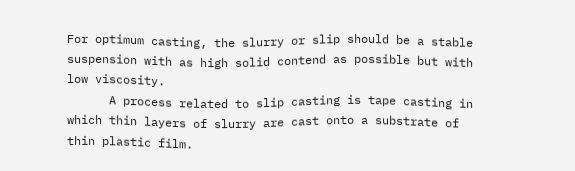For optimum casting, the slurry or slip should be a stable suspension with as high solid contend as possible but with low viscosity.
      A process related to slip casting is tape casting in which thin layers of slurry are cast onto a substrate of thin plastic film.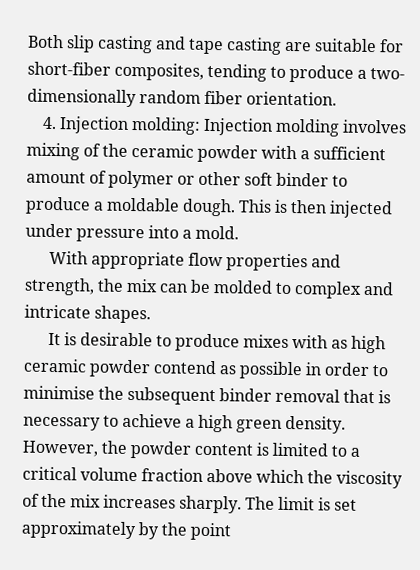Both slip casting and tape casting are suitable for short-fiber composites, tending to produce a two-dimensionally random fiber orientation.
    4. Injection molding: Injection molding involves mixing of the ceramic powder with a sufficient amount of polymer or other soft binder to produce a moldable dough. This is then injected under pressure into a mold.
      With appropriate flow properties and strength, the mix can be molded to complex and intricate shapes.
      It is desirable to produce mixes with as high ceramic powder contend as possible in order to minimise the subsequent binder removal that is necessary to achieve a high green density. However, the powder content is limited to a critical volume fraction above which the viscosity of the mix increases sharply. The limit is set approximately by the point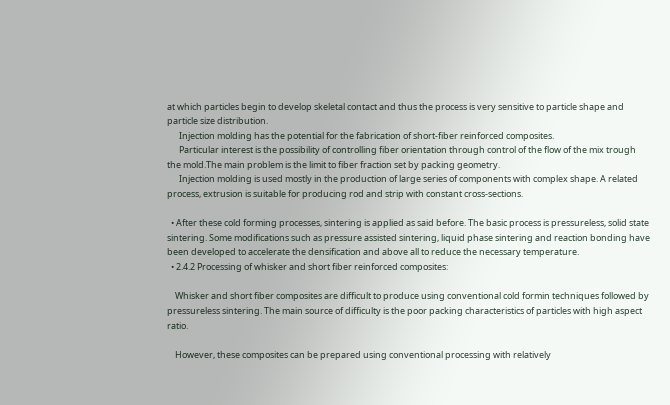at which particles begin to develop skeletal contact and thus the process is very sensitive to particle shape and particle size distribution.
      Injection molding has the potential for the fabrication of short-fiber reinforced composites.
      Particular interest is the possibility of controlling fiber orientation through control of the flow of the mix trough the mold.The main problem is the limit to fiber fraction set by packing geometry.
      Injection molding is used mostly in the production of large series of components with complex shape. A related process, extrusion is suitable for producing rod and strip with constant cross-sections.

  • After these cold forming processes, sintering is applied as said before. The basic process is pressureless, solid state sintering. Some modifications such as pressure assisted sintering, liquid phase sintering and reaction bonding have been developed to accelerate the densification and above all to reduce the necessary temperature.
  • 2.4.2 Processing of whisker and short fiber reinforced composites:

    Whisker and short fiber composites are difficult to produce using conventional cold formin techniques followed by pressureless sintering. The main source of difficulty is the poor packing characteristics of particles with high aspect ratio.

    However, these composites can be prepared using conventional processing with relatively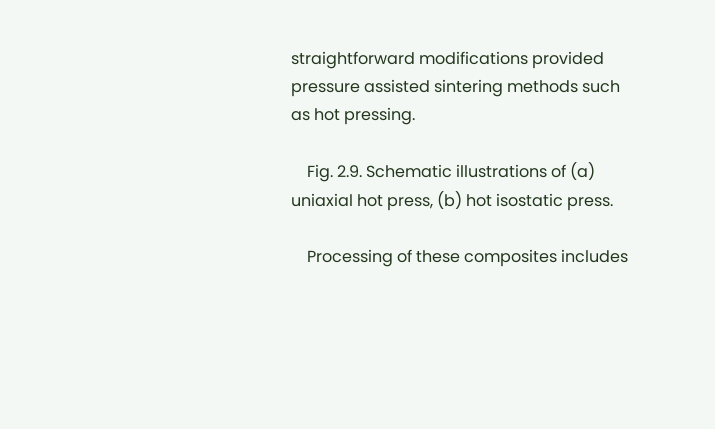straightforward modifications provided pressure assisted sintering methods such as hot pressing.

    Fig. 2.9. Schematic illustrations of (a) uniaxial hot press, (b) hot isostatic press.

    Processing of these composites includes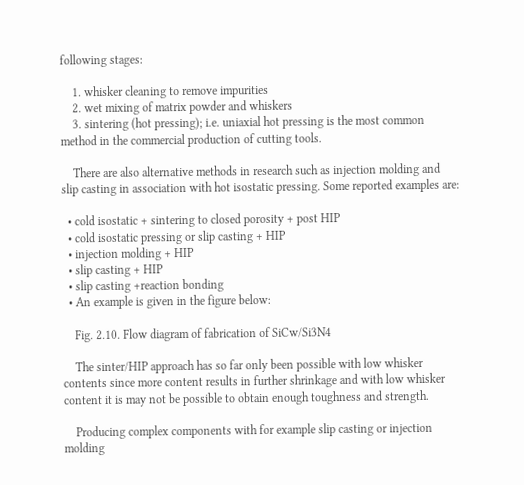following stages:

    1. whisker cleaning to remove impurities
    2. wet mixing of matrix powder and whiskers
    3. sintering (hot pressing); i.e. uniaxial hot pressing is the most common method in the commercial production of cutting tools.

    There are also alternative methods in research such as injection molding and slip casting in association with hot isostatic pressing. Some reported examples are:

  • cold isostatic + sintering to closed porosity + post HIP
  • cold isostatic pressing or slip casting + HIP
  • injection molding + HIP
  • slip casting + HIP
  • slip casting +reaction bonding
  • An example is given in the figure below:

    Fig. 2.10. Flow diagram of fabrication of SiCw/Si3N4

    The sinter/HIP approach has so far only been possible with low whisker contents since more content results in further shrinkage and with low whisker content it is may not be possible to obtain enough toughness and strength.

    Producing complex components with for example slip casting or injection molding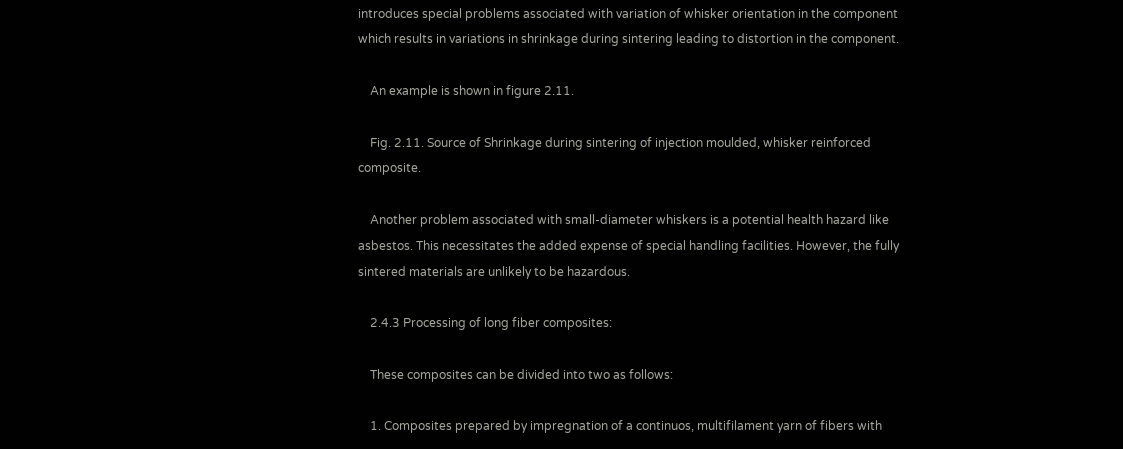introduces special problems associated with variation of whisker orientation in the component which results in variations in shrinkage during sintering leading to distortion in the component.

    An example is shown in figure 2.11.

    Fig. 2.11. Source of Shrinkage during sintering of injection moulded, whisker reinforced composite.

    Another problem associated with small-diameter whiskers is a potential health hazard like asbestos. This necessitates the added expense of special handling facilities. However, the fully sintered materials are unlikely to be hazardous.

    2.4.3 Processing of long fiber composites:

    These composites can be divided into two as follows:

    1. Composites prepared by impregnation of a continuos, multifilament yarn of fibers with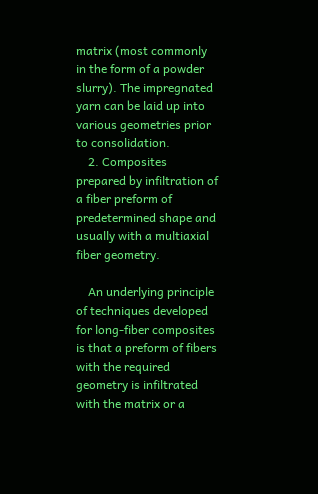matrix (most commonly in the form of a powder slurry). The impregnated yarn can be laid up into various geometries prior to consolidation.
    2. Composites prepared by infiltration of a fiber preform of predetermined shape and usually with a multiaxial fiber geometry.

    An underlying principle of techniques developed for long-fiber composites is that a preform of fibers with the required geometry is infiltrated with the matrix or a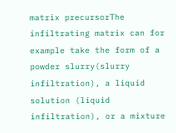matrix precursorThe infiltrating matrix can for example take the form of a powder slurry(slurry infiltration), a liquid solution (liquid infiltration), or a mixture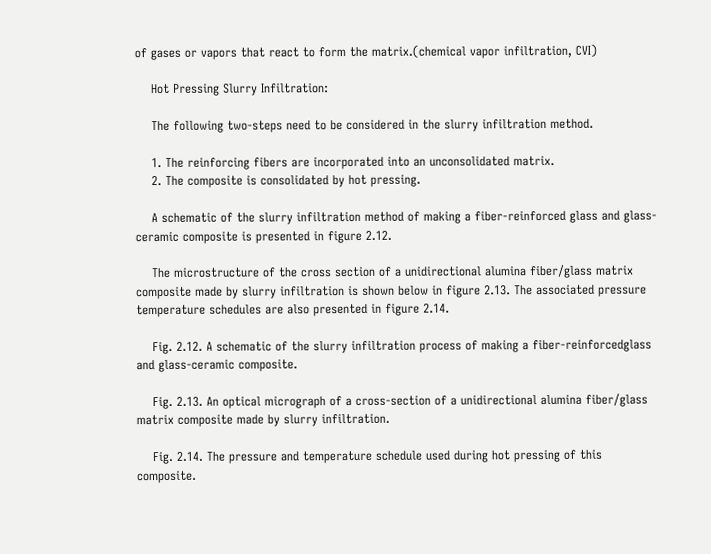of gases or vapors that react to form the matrix.(chemical vapor infiltration, CVI)

    Hot Pressing Slurry Infiltration:

    The following two-steps need to be considered in the slurry infiltration method.

    1. The reinforcing fibers are incorporated into an unconsolidated matrix.
    2. The composite is consolidated by hot pressing.

    A schematic of the slurry infiltration method of making a fiber-reinforced glass and glass-ceramic composite is presented in figure 2.12.

    The microstructure of the cross section of a unidirectional alumina fiber/glass matrix composite made by slurry infiltration is shown below in figure 2.13. The associated pressure temperature schedules are also presented in figure 2.14.

    Fig. 2.12. A schematic of the slurry infiltration process of making a fiber-reinforcedglass and glass-ceramic composite.

    Fig. 2.13. An optical micrograph of a cross-section of a unidirectional alumina fiber/glass matrix composite made by slurry infiltration.

    Fig. 2.14. The pressure and temperature schedule used during hot pressing of this composite.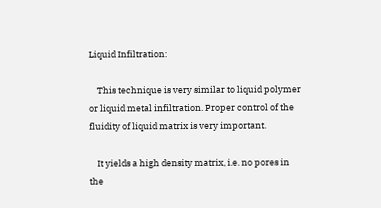Liquid Infiltration:

    This technique is very similar to liquid polymer or liquid metal infiltration. Proper control of the fluidity of liquid matrix is very important.

    It yields a high density matrix, i.e. no pores in the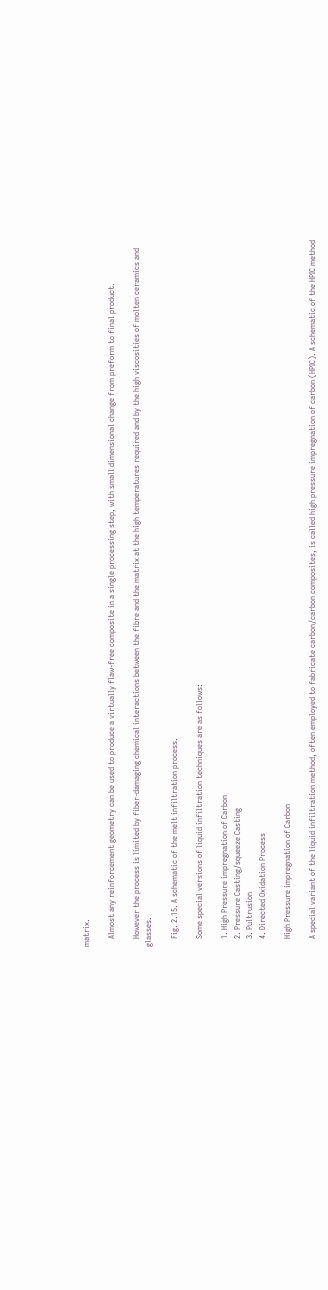matrix.

    Almost any reinforcement geometry can be used to produce a virtually flaw-free composite in a single processing step, with small dimensional change from preform to final product.

    However the process is limited by fiber-damaging chemical interactions between the fibre and the matrix at the high temperatures required and by the high viscosities of molten ceramics and glasses.

    Fig. 2.15. A schematic of the melt infiltration process.

    Some special versions of liquid infiltration techniques are as follows:

    1. High Pressure impregnation of Carbon
    2. Pressure Casting/squeeze Casting
    3. Pultrusion
    4. Directed Oxidation Process

    High Pressure impregnation of Carbon

    A special variant of the liquid infiltration method, often employed to fabricate carbon/carbon composites, is called high pressure impregnation of carbon (HPIC). A schematic of the HPIC method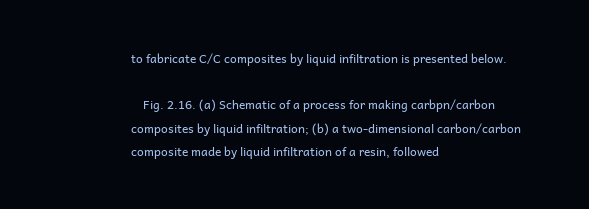to fabricate C/C composites by liquid infiltration is presented below.

    Fig. 2.16. (a) Schematic of a process for making carbpn/carbon composites by liquid infiltration; (b) a two-dimensional carbon/carbon composite made by liquid infiltration of a resin, followed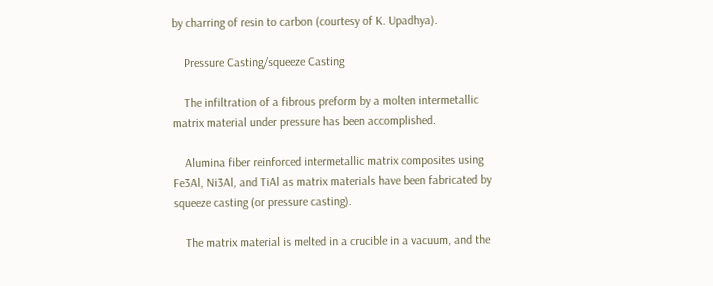by charring of resin to carbon (courtesy of K. Upadhya).

    Pressure Casting/squeeze Casting

    The infiltration of a fibrous preform by a molten intermetallic matrix material under pressure has been accomplished.

    Alumina fiber reinforced intermetallic matrix composites using Fe3Al, Ni3Al, and TiAl as matrix materials have been fabricated by squeeze casting (or pressure casting).

    The matrix material is melted in a crucible in a vacuum, and the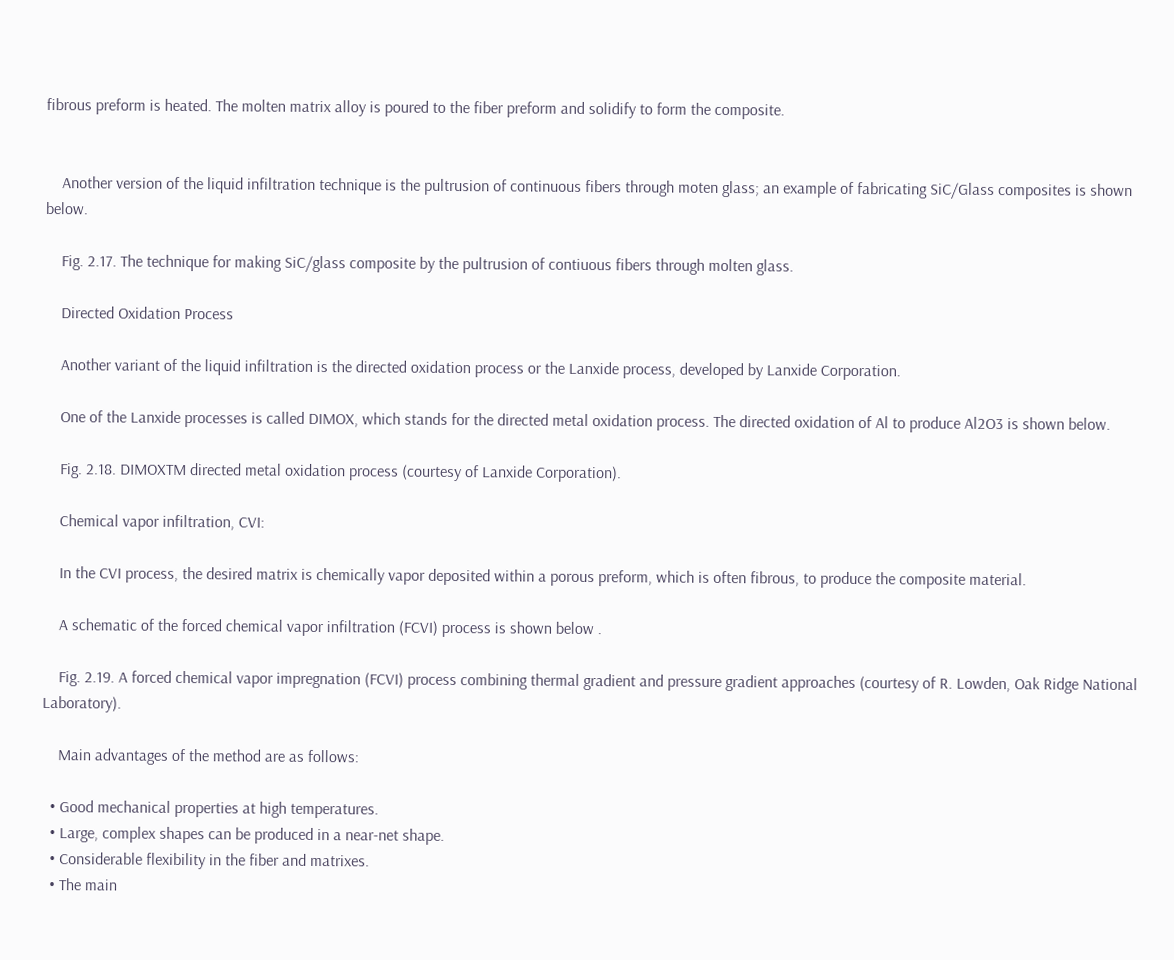fibrous preform is heated. The molten matrix alloy is poured to the fiber preform and solidify to form the composite.


    Another version of the liquid infiltration technique is the pultrusion of continuous fibers through moten glass; an example of fabricating SiC/Glass composites is shown below.

    Fig. 2.17. The technique for making SiC/glass composite by the pultrusion of contiuous fibers through molten glass.

    Directed Oxidation Process

    Another variant of the liquid infiltration is the directed oxidation process or the Lanxide process, developed by Lanxide Corporation.

    One of the Lanxide processes is called DIMOX, which stands for the directed metal oxidation process. The directed oxidation of Al to produce Al2O3 is shown below.

    Fig. 2.18. DIMOXTM directed metal oxidation process (courtesy of Lanxide Corporation).

    Chemical vapor infiltration, CVI:

    In the CVI process, the desired matrix is chemically vapor deposited within a porous preform, which is often fibrous, to produce the composite material.

    A schematic of the forced chemical vapor infiltration (FCVI) process is shown below .

    Fig. 2.19. A forced chemical vapor impregnation (FCVI) process combining thermal gradient and pressure gradient approaches (courtesy of R. Lowden, Oak Ridge National Laboratory).

    Main advantages of the method are as follows:

  • Good mechanical properties at high temperatures.
  • Large, complex shapes can be produced in a near-net shape.
  • Considerable flexibility in the fiber and matrixes.
  • The main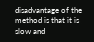disadvantage of the method is that it is slow and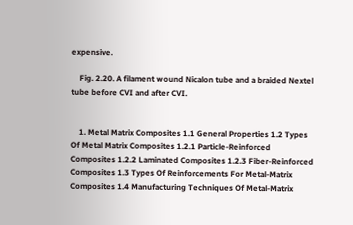expensive.

    Fig. 2.20. A filament wound Nicalon tube and a braided Nextel tube before CVI and after CVI.


    1. Metal Matrix Composites 1.1 General Properties 1.2 Types Of Metal Matrix Composites 1.2.1 Particle-Reinforced Composites 1.2.2 Laminated Composites 1.2.3 Fiber-Reinforced Composites 1.3 Types Of Reinforcements For Metal-Matrix Composites 1.4 Manufacturing Techniques Of Metal-Matrix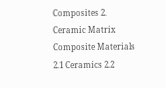Composites 2. Ceramic Matrix Composite Materials 2.1 Ceramics 2.2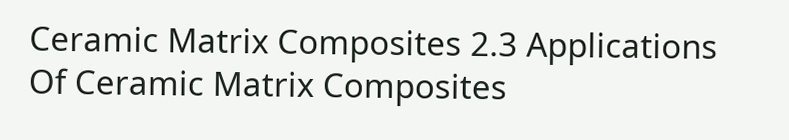Ceramic Matrix Composites 2.3 Applications Of Ceramic Matrix Composites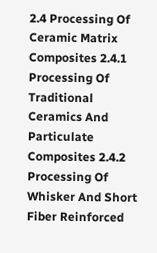2.4 Processing Of Ceramic Matrix Composites 2.4.1 Processing Of Traditional Ceramics And Particulate Composites 2.4.2 Processing Of Whisker And Short Fiber Reinforced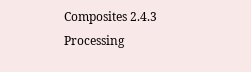Composites 2.4.3 Processing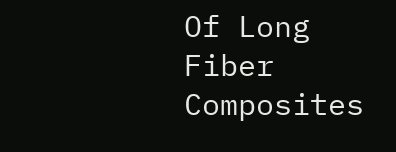Of Long Fiber Composites